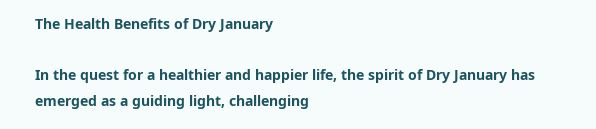The Health Benefits of Dry January

In the quest for a healthier and happier life, the spirit of Dry January has emerged as a guiding light, challenging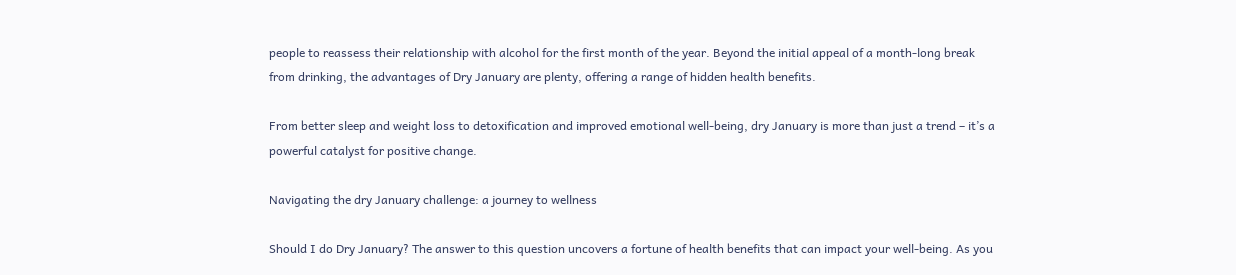people to reassess their relationship with alcohol for the first month of the year. Beyond the initial appeal of a month-long break from drinking, the advantages of Dry January are plenty, offering a range of hidden health benefits.

From better sleep and weight loss to detoxification and improved emotional well-being, dry January is more than just a trend – it’s a powerful catalyst for positive change.

Navigating the dry January challenge: a journey to wellness

Should I do Dry January? The answer to this question uncovers a fortune of health benefits that can impact your well-being. As you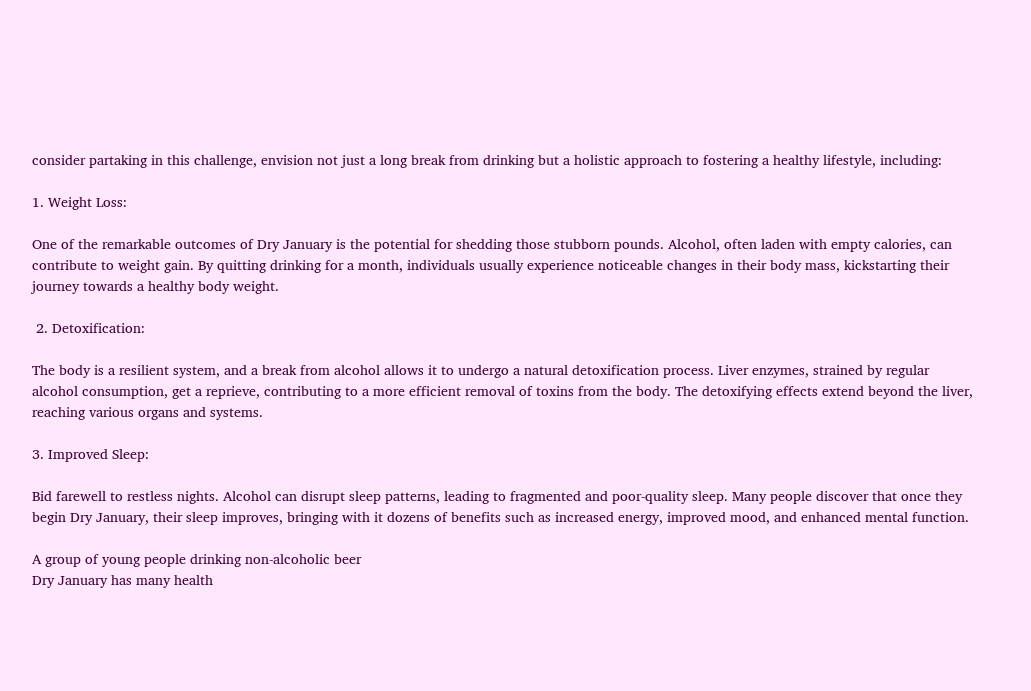consider partaking in this challenge, envision not just a long break from drinking but a holistic approach to fostering a healthy lifestyle, including:

1. Weight Loss:

One of the remarkable outcomes of Dry January is the potential for shedding those stubborn pounds. Alcohol, often laden with empty calories, can contribute to weight gain. By quitting drinking for a month, individuals usually experience noticeable changes in their body mass, kickstarting their journey towards a healthy body weight.

 2. Detoxification:

The body is a resilient system, and a break from alcohol allows it to undergo a natural detoxification process. Liver enzymes, strained by regular alcohol consumption, get a reprieve, contributing to a more efficient removal of toxins from the body. The detoxifying effects extend beyond the liver, reaching various organs and systems.

3. Improved Sleep:

Bid farewell to restless nights. Alcohol can disrupt sleep patterns, leading to fragmented and poor-quality sleep. Many people discover that once they begin Dry January, their sleep improves, bringing with it dozens of benefits such as increased energy, improved mood, and enhanced mental function.

A group of young people drinking non-alcoholic beer
Dry January has many health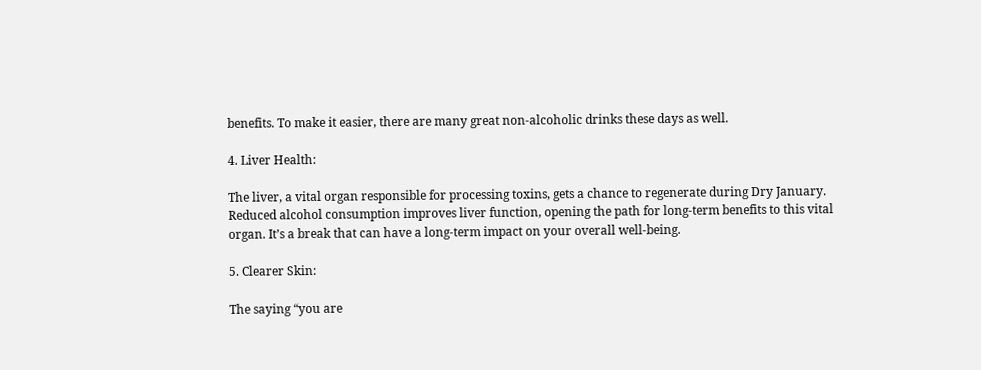benefits. To make it easier, there are many great non-alcoholic drinks these days as well.

4. Liver Health:

The liver, a vital organ responsible for processing toxins, gets a chance to regenerate during Dry January. Reduced alcohol consumption improves liver function, opening the path for long-term benefits to this vital organ. It’s a break that can have a long-term impact on your overall well-being.

5. Clearer Skin:

The saying “you are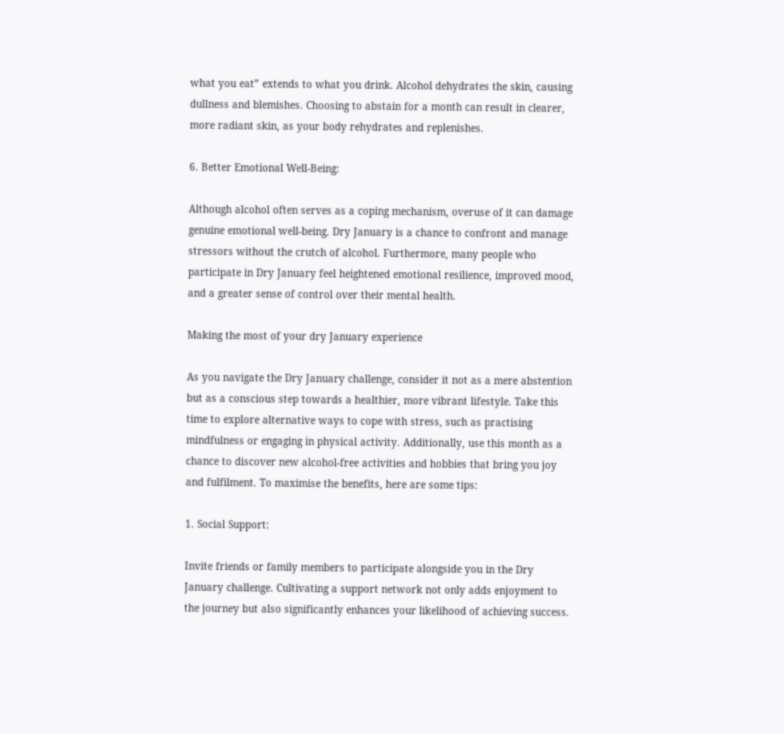what you eat” extends to what you drink. Alcohol dehydrates the skin, causing dullness and blemishes. Choosing to abstain for a month can result in clearer, more radiant skin, as your body rehydrates and replenishes.

6. Better Emotional Well-Being:

Although alcohol often serves as a coping mechanism, overuse of it can damage genuine emotional well-being. Dry January is a chance to confront and manage stressors without the crutch of alcohol. Furthermore, many people who participate in Dry January feel heightened emotional resilience, improved mood, and a greater sense of control over their mental health.

Making the most of your dry January experience

As you navigate the Dry January challenge, consider it not as a mere abstention but as a conscious step towards a healthier, more vibrant lifestyle. Take this time to explore alternative ways to cope with stress, such as practising mindfulness or engaging in physical activity. Additionally, use this month as a chance to discover new alcohol-free activities and hobbies that bring you joy and fulfilment. To maximise the benefits, here are some tips:

1. Social Support:

Invite friends or family members to participate alongside you in the Dry January challenge. Cultivating a support network not only adds enjoyment to the journey but also significantly enhances your likelihood of achieving success.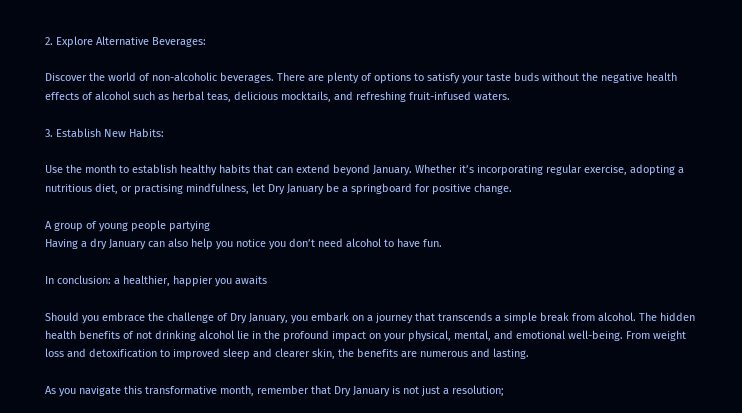2. Explore Alternative Beverages:

Discover the world of non-alcoholic beverages. There are plenty of options to satisfy your taste buds without the negative health effects of alcohol such as herbal teas, delicious mocktails, and refreshing fruit-infused waters.

3. Establish New Habits:

Use the month to establish healthy habits that can extend beyond January. Whether it’s incorporating regular exercise, adopting a nutritious diet, or practising mindfulness, let Dry January be a springboard for positive change.

A group of young people partying
Having a dry January can also help you notice you don’t need alcohol to have fun.

In conclusion: a healthier, happier you awaits

Should you embrace the challenge of Dry January, you embark on a journey that transcends a simple break from alcohol. The hidden health benefits of not drinking alcohol lie in the profound impact on your physical, mental, and emotional well-being. From weight loss and detoxification to improved sleep and clearer skin, the benefits are numerous and lasting.

As you navigate this transformative month, remember that Dry January is not just a resolution;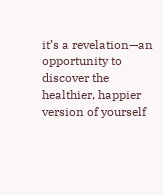it’s a revelation—an opportunity to discover the healthier, happier version of yourself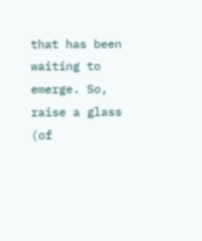that has been waiting to emerge. So, raise a glass (of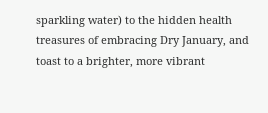sparkling water) to the hidden health treasures of embracing Dry January, and toast to a brighter, more vibrant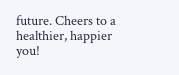future. Cheers to a healthier, happier you!